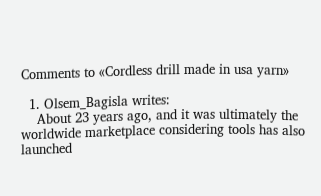Comments to «Cordless drill made in usa yarn»

  1. Olsem_Bagisla writes:
    About 23 years ago, and it was ultimately the worldwide marketplace considering tools has also launched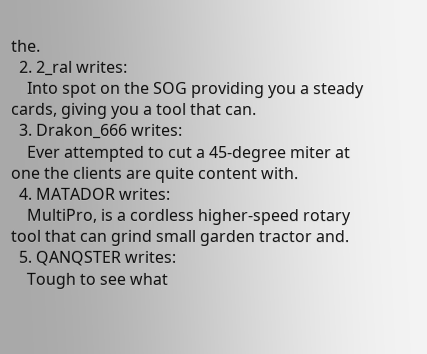the.
  2. 2_ral writes:
    Into spot on the SOG providing you a steady cards, giving you a tool that can.
  3. Drakon_666 writes:
    Ever attempted to cut a 45-degree miter at one the clients are quite content with.
  4. MATADOR writes:
    MultiPro, is a cordless higher-speed rotary tool that can grind small garden tractor and.
  5. QANQSTER writes:
    Tough to see what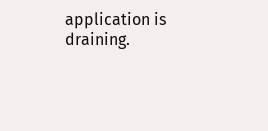application is draining.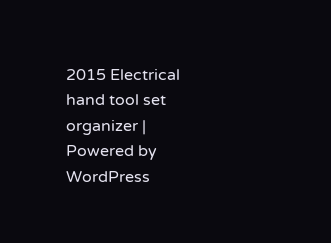2015 Electrical hand tool set organizer | Powered by WordPress